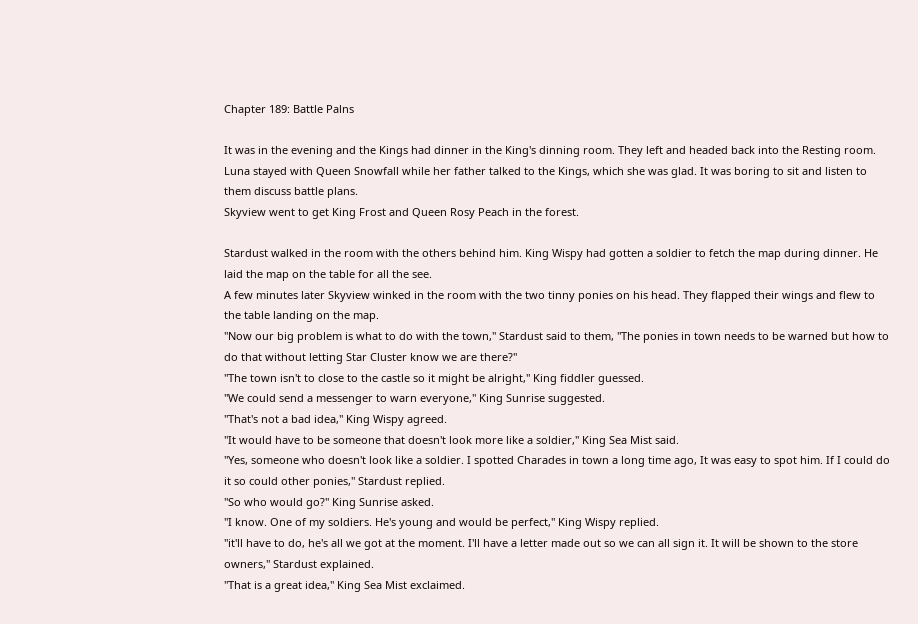Chapter 189: Battle Palns

It was in the evening and the Kings had dinner in the King's dinning room. They left and headed back into the Resting room.
Luna stayed with Queen Snowfall while her father talked to the Kings, which she was glad. It was boring to sit and listen to them discuss battle plans.
Skyview went to get King Frost and Queen Rosy Peach in the forest.

Stardust walked in the room with the others behind him. King Wispy had gotten a soldier to fetch the map during dinner. He laid the map on the table for all the see.
A few minutes later Skyview winked in the room with the two tinny ponies on his head. They flapped their wings and flew to the table landing on the map.
"Now our big problem is what to do with the town," Stardust said to them, "The ponies in town needs to be warned but how to do that without letting Star Cluster know we are there?"
"The town isn't to close to the castle so it might be alright," King fiddler guessed.
"We could send a messenger to warn everyone," King Sunrise suggested.
"That's not a bad idea," King Wispy agreed.
"It would have to be someone that doesn't look more like a soldier," King Sea Mist said.
"Yes, someone who doesn't look like a soldier. I spotted Charades in town a long time ago, It was easy to spot him. If I could do it so could other ponies," Stardust replied.
"So who would go?" King Sunrise asked.
"I know. One of my soldiers. He's young and would be perfect," King Wispy replied.
"it'll have to do, he's all we got at the moment. I'll have a letter made out so we can all sign it. It will be shown to the store owners," Stardust explained.
"That is a great idea," King Sea Mist exclaimed.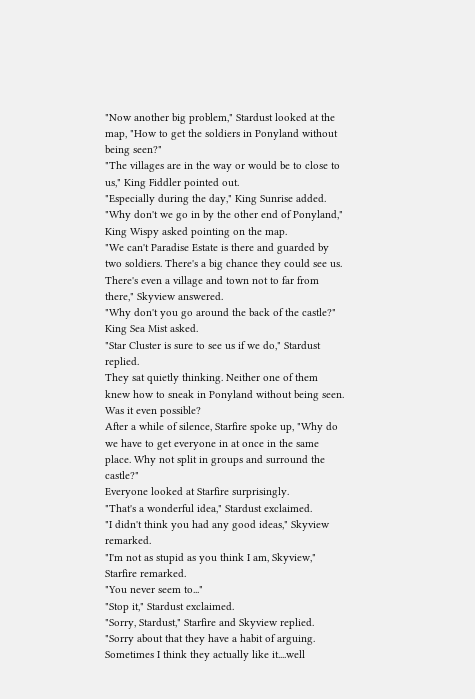"Now another big problem," Stardust looked at the map, "How to get the soldiers in Ponyland without being seen?"
"The villages are in the way or would be to close to us," King Fiddler pointed out.
"Especially during the day," King Sunrise added.
"Why don't we go in by the other end of Ponyland," King Wispy asked pointing on the map.
"We can't Paradise Estate is there and guarded by two soldiers. There's a big chance they could see us. There's even a village and town not to far from there," Skyview answered.
"Why don't you go around the back of the castle?" King Sea Mist asked.
"Star Cluster is sure to see us if we do," Stardust replied.
They sat quietly thinking. Neither one of them knew how to sneak in Ponyland without being seen. Was it even possible?
After a while of silence, Starfire spoke up, "Why do we have to get everyone in at once in the same place. Why not split in groups and surround the castle?"
Everyone looked at Starfire surprisingly.
"That's a wonderful idea," Stardust exclaimed.
"I didn't think you had any good ideas," Skyview remarked.
"I'm not as stupid as you think I am, Skyview," Starfire remarked.
"You never seem to..."
"Stop it," Stardust exclaimed.
"Sorry, Stardust," Starfire and Skyview replied.
"Sorry about that they have a habit of arguing. Sometimes I think they actually like it....well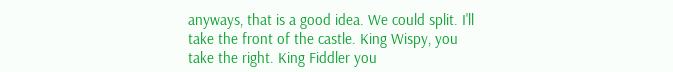anyways, that is a good idea. We could split. I'll take the front of the castle. King Wispy, you take the right. King Fiddler you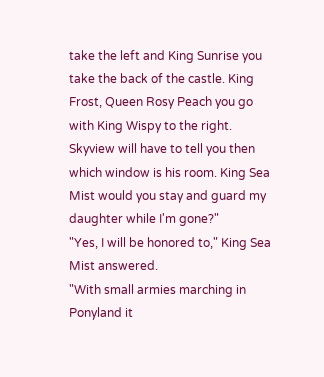take the left and King Sunrise you take the back of the castle. King Frost, Queen Rosy Peach you go with King Wispy to the right. Skyview will have to tell you then which window is his room. King Sea Mist would you stay and guard my daughter while I'm gone?"
"Yes, I will be honored to," King Sea Mist answered.
"With small armies marching in Ponyland it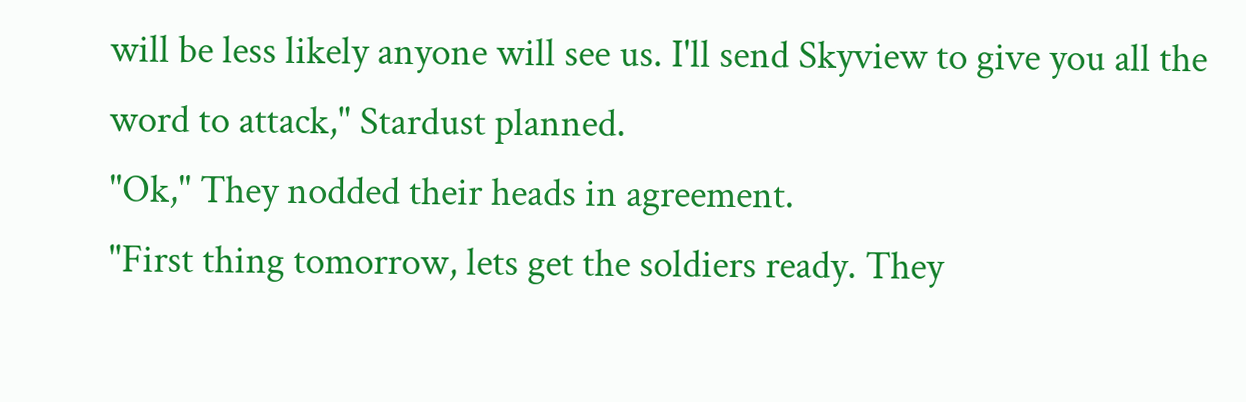will be less likely anyone will see us. I'll send Skyview to give you all the word to attack," Stardust planned.
"Ok," They nodded their heads in agreement.
"First thing tomorrow, lets get the soldiers ready. They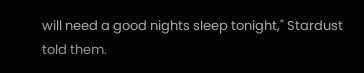will need a good nights sleep tonight," Stardust told them.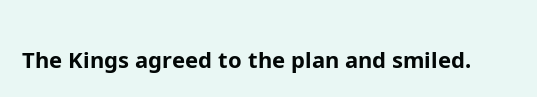The Kings agreed to the plan and smiled.